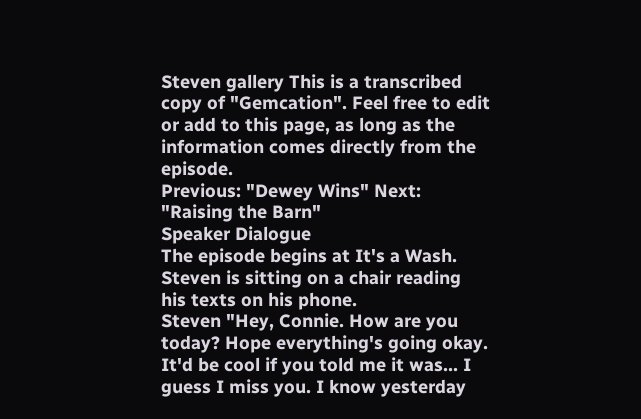Steven gallery This is a transcribed copy of "Gemcation". Feel free to edit or add to this page, as long as the information comes directly from the episode.
Previous: "Dewey Wins" Next: "Raising the Barn"
Speaker Dialogue
The episode begins at It's a Wash. Steven is sitting on a chair reading his texts on his phone.
Steven "Hey, Connie. How are you today? Hope everything's going okay. It'd be cool if you told me it was... I guess I miss you. I know yesterday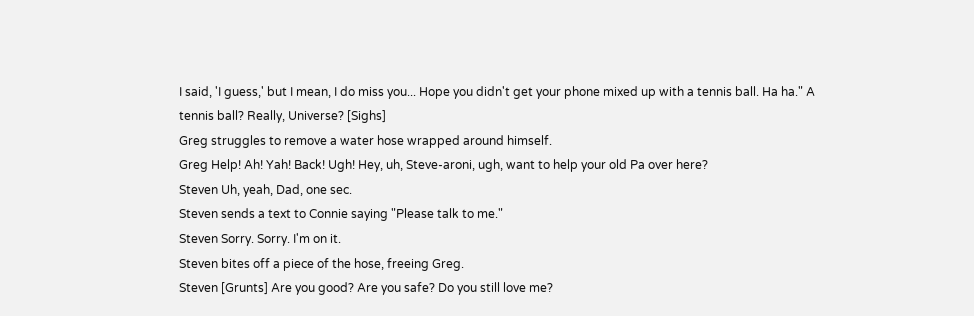I said, 'I guess,' but I mean, I do miss you... Hope you didn't get your phone mixed up with a tennis ball. Ha ha." A tennis ball? Really, Universe? [Sighs]
Greg struggles to remove a water hose wrapped around himself.
Greg Help! Ah! Yah! Back! Ugh! Hey, uh, Steve-aroni, ugh, want to help your old Pa over here?
Steven Uh, yeah, Dad, one sec.
Steven sends a text to Connie saying "Please talk to me."
Steven Sorry. Sorry. I'm on it.
Steven bites off a piece of the hose, freeing Greg.
Steven [Grunts] Are you good? Are you safe? Do you still love me?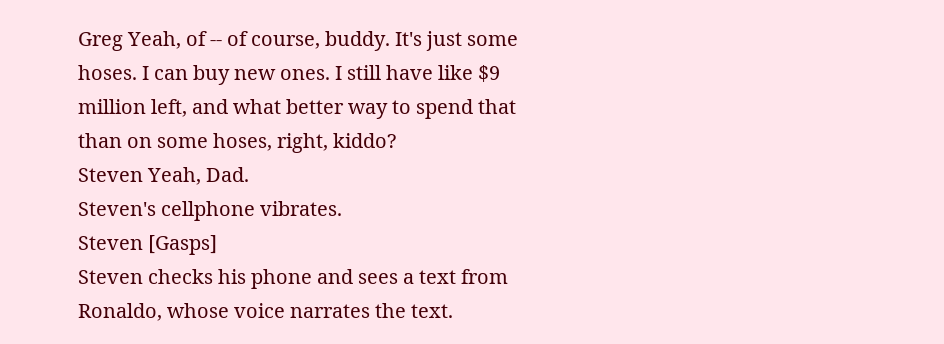Greg Yeah, of -- of course, buddy. It's just some hoses. I can buy new ones. I still have like $9 million left, and what better way to spend that than on some hoses, right, kiddo?
Steven Yeah, Dad.
Steven's cellphone vibrates.
Steven [Gasps]
Steven checks his phone and sees a text from Ronaldo, whose voice narrates the text.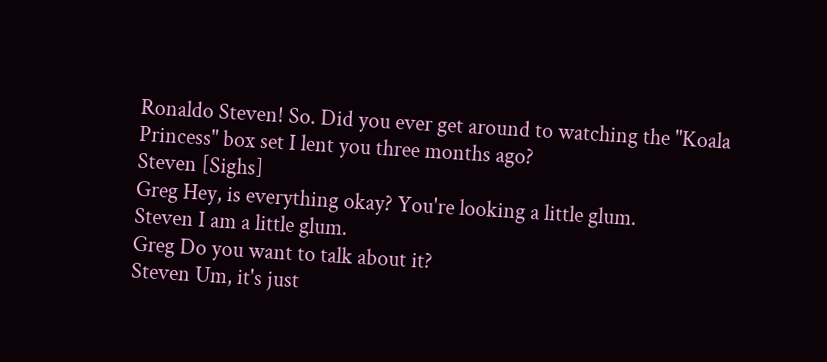Ronaldo Steven! So. Did you ever get around to watching the "Koala Princess" box set I lent you three months ago?
Steven [Sighs]
Greg Hey, is everything okay? You're looking a little glum.
Steven I am a little glum.
Greg Do you want to talk about it?
Steven Um, it's just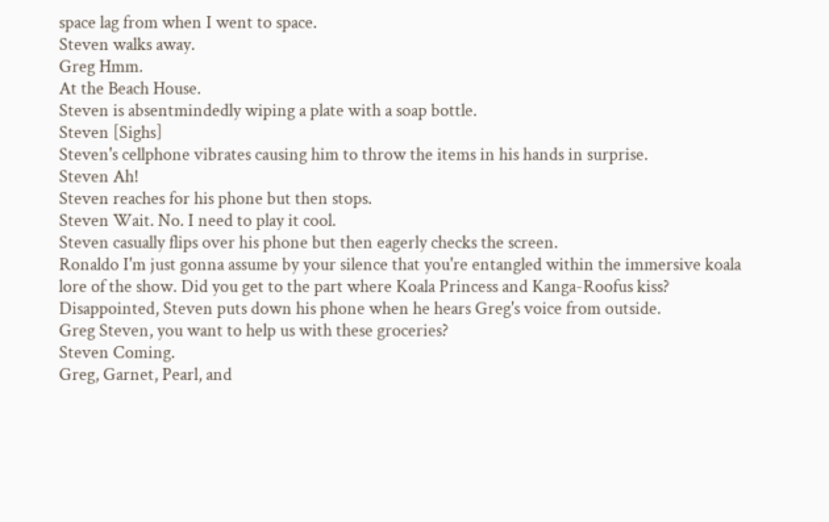space lag from when I went to space.
Steven walks away.
Greg Hmm.
At the Beach House.
Steven is absentmindedly wiping a plate with a soap bottle.
Steven [Sighs]
Steven's cellphone vibrates causing him to throw the items in his hands in surprise.
Steven Ah!
Steven reaches for his phone but then stops.
Steven Wait. No. I need to play it cool.
Steven casually flips over his phone but then eagerly checks the screen.
Ronaldo I'm just gonna assume by your silence that you're entangled within the immersive koala lore of the show. Did you get to the part where Koala Princess and Kanga-Roofus kiss?
Disappointed, Steven puts down his phone when he hears Greg's voice from outside.
Greg Steven, you want to help us with these groceries?
Steven Coming.
Greg, Garnet, Pearl, and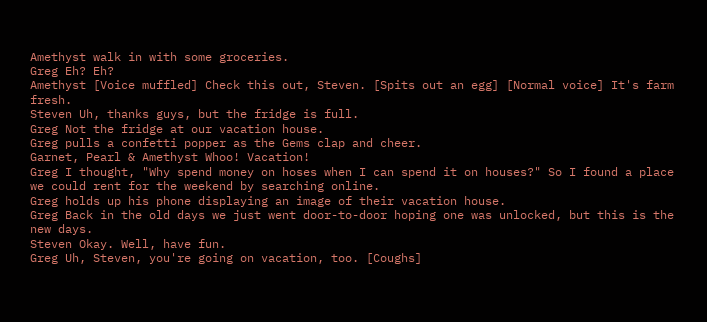Amethyst walk in with some groceries.
Greg Eh? Eh?
Amethyst [Voice muffled] Check this out, Steven. [Spits out an egg] [Normal voice] It's farm fresh.
Steven Uh, thanks guys, but the fridge is full.
Greg Not the fridge at our vacation house.
Greg pulls a confetti popper as the Gems clap and cheer.
Garnet, Pearl & Amethyst Whoo! Vacation!
Greg I thought, "Why spend money on hoses when I can spend it on houses?" So I found a place we could rent for the weekend by searching online.
Greg holds up his phone displaying an image of their vacation house.
Greg Back in the old days we just went door-to-door hoping one was unlocked, but this is the new days.
Steven Okay. Well, have fun.
Greg Uh, Steven, you're going on vacation, too. [Coughs]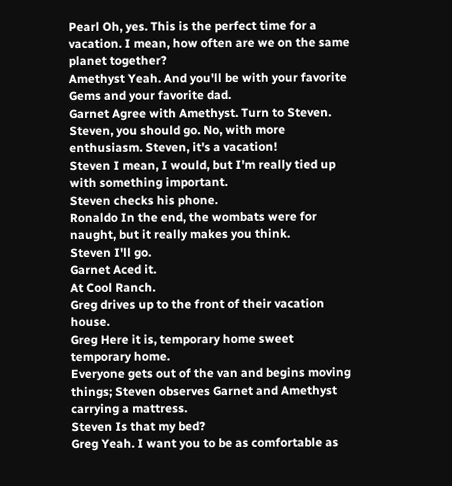Pearl Oh, yes. This is the perfect time for a vacation. I mean, how often are we on the same planet together?
Amethyst Yeah. And you'll be with your favorite Gems and your favorite dad.
Garnet Agree with Amethyst. Turn to Steven. Steven, you should go. No, with more enthusiasm. Steven, it's a vacation!
Steven I mean, I would, but I'm really tied up with something important.
Steven checks his phone.
Ronaldo In the end, the wombats were for naught, but it really makes you think.
Steven I'll go.
Garnet Aced it.
At Cool Ranch.
Greg drives up to the front of their vacation house.
Greg Here it is, temporary home sweet temporary home.
Everyone gets out of the van and begins moving things; Steven observes Garnet and Amethyst carrying a mattress.
Steven Is that my bed?
Greg Yeah. I want you to be as comfortable as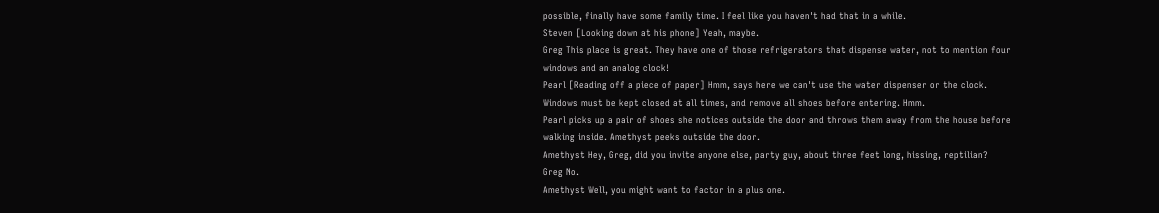possible, finally have some family time. I feel like you haven't had that in a while.
Steven [Looking down at his phone] Yeah, maybe.
Greg This place is great. They have one of those refrigerators that dispense water, not to mention four windows and an analog clock!
Pearl [Reading off a piece of paper] Hmm, says here we can't use the water dispenser or the clock. Windows must be kept closed at all times, and remove all shoes before entering. Hmm.
Pearl picks up a pair of shoes she notices outside the door and throws them away from the house before walking inside. Amethyst peeks outside the door.
Amethyst Hey, Greg, did you invite anyone else, party guy, about three feet long, hissing, reptilian?
Greg No.
Amethyst Well, you might want to factor in a plus one.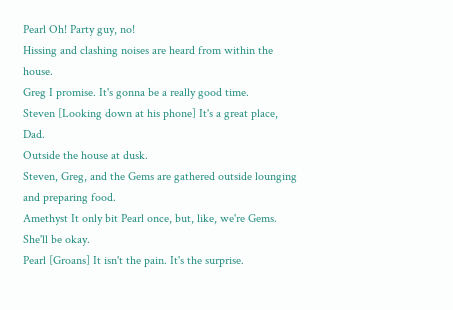Pearl Oh! Party guy, no!
Hissing and clashing noises are heard from within the house.
Greg I promise. It's gonna be a really good time.
Steven [Looking down at his phone] It's a great place, Dad.
Outside the house at dusk.
Steven, Greg, and the Gems are gathered outside lounging and preparing food.
Amethyst It only bit Pearl once, but, like, we're Gems. She'll be okay.
Pearl [Groans] It isn't the pain. It's the surprise.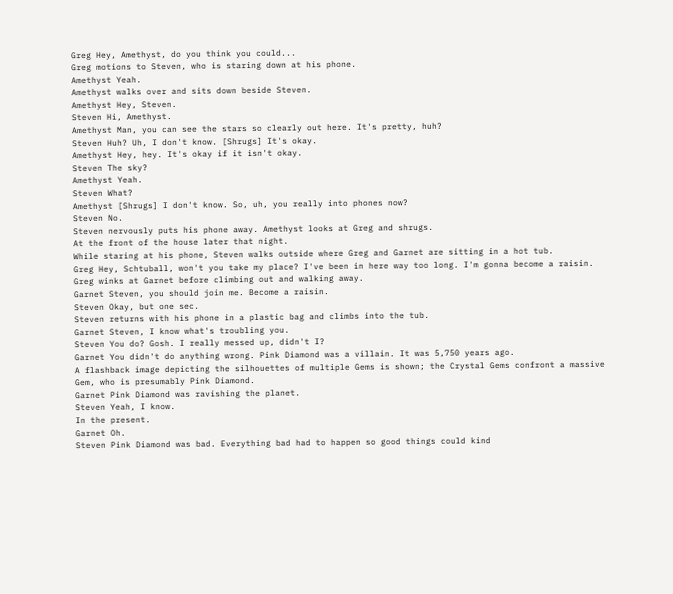Greg Hey, Amethyst, do you think you could...
Greg motions to Steven, who is staring down at his phone.
Amethyst Yeah.
Amethyst walks over and sits down beside Steven.
Amethyst Hey, Steven.
Steven Hi, Amethyst.
Amethyst Man, you can see the stars so clearly out here. It's pretty, huh?
Steven Huh? Uh, I don't know. [Shrugs] It's okay.
Amethyst Hey, hey. It's okay if it isn't okay.
Steven The sky?
Amethyst Yeah.
Steven What?
Amethyst [Shrugs] I don't know. So, uh, you really into phones now?
Steven No.
Steven nervously puts his phone away. Amethyst looks at Greg and shrugs.
At the front of the house later that night.
While staring at his phone, Steven walks outside where Greg and Garnet are sitting in a hot tub.
Greg Hey, Schtuball, won't you take my place? I've been in here way too long. I'm gonna become a raisin.
Greg winks at Garnet before climbing out and walking away.
Garnet Steven, you should join me. Become a raisin.
Steven Okay, but one sec.
Steven returns with his phone in a plastic bag and climbs into the tub.
Garnet Steven, I know what's troubling you.
Steven You do? Gosh. I really messed up, didn't I?
Garnet You didn't do anything wrong. Pink Diamond was a villain. It was 5,750 years ago.
A flashback image depicting the silhouettes of multiple Gems is shown; the Crystal Gems confront a massive Gem, who is presumably Pink Diamond.
Garnet Pink Diamond was ravishing the planet.
Steven Yeah, I know.
In the present.
Garnet Oh.
Steven Pink Diamond was bad. Everything bad had to happen so good things could kind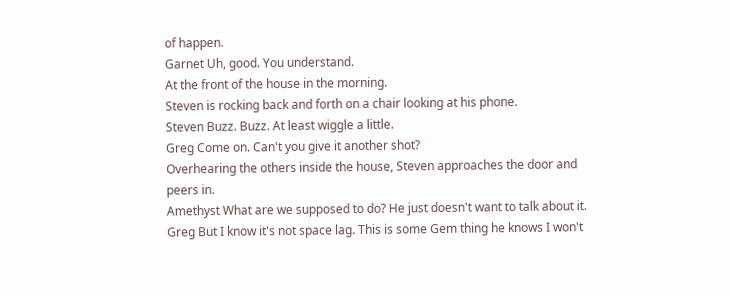of happen.
Garnet Uh, good. You understand.
At the front of the house in the morning.
Steven is rocking back and forth on a chair looking at his phone.
Steven Buzz. Buzz. At least wiggle a little.
Greg Come on. Can't you give it another shot?
Overhearing the others inside the house, Steven approaches the door and peers in.
Amethyst What are we supposed to do? He just doesn't want to talk about it.
Greg But I know it's not space lag. This is some Gem thing he knows I won't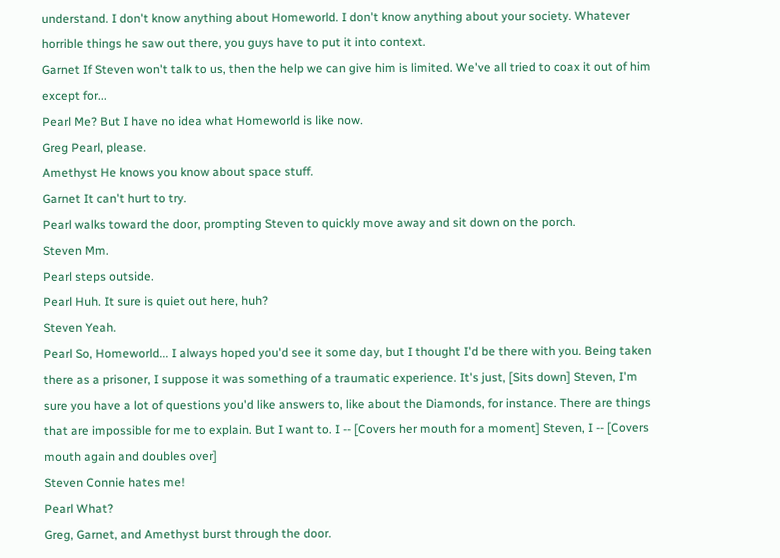understand. I don't know anything about Homeworld. I don't know anything about your society. Whatever horrible things he saw out there, you guys have to put it into context.
Garnet If Steven won't talk to us, then the help we can give him is limited. We've all tried to coax it out of him except for...
Pearl Me? But I have no idea what Homeworld is like now.
Greg Pearl, please.
Amethyst He knows you know about space stuff.
Garnet It can't hurt to try.
Pearl walks toward the door, prompting Steven to quickly move away and sit down on the porch.
Steven Mm.
Pearl steps outside.
Pearl Huh. It sure is quiet out here, huh?
Steven Yeah.
Pearl So, Homeworld... I always hoped you'd see it some day, but I thought I'd be there with you. Being taken there as a prisoner, I suppose it was something of a traumatic experience. It's just, [Sits down] Steven, I'm sure you have a lot of questions you'd like answers to, like about the Diamonds, for instance. There are things that are impossible for me to explain. But I want to. I -- [Covers her mouth for a moment] Steven, I -- [Covers mouth again and doubles over]
Steven Connie hates me!
Pearl What?
Greg, Garnet, and Amethyst burst through the door.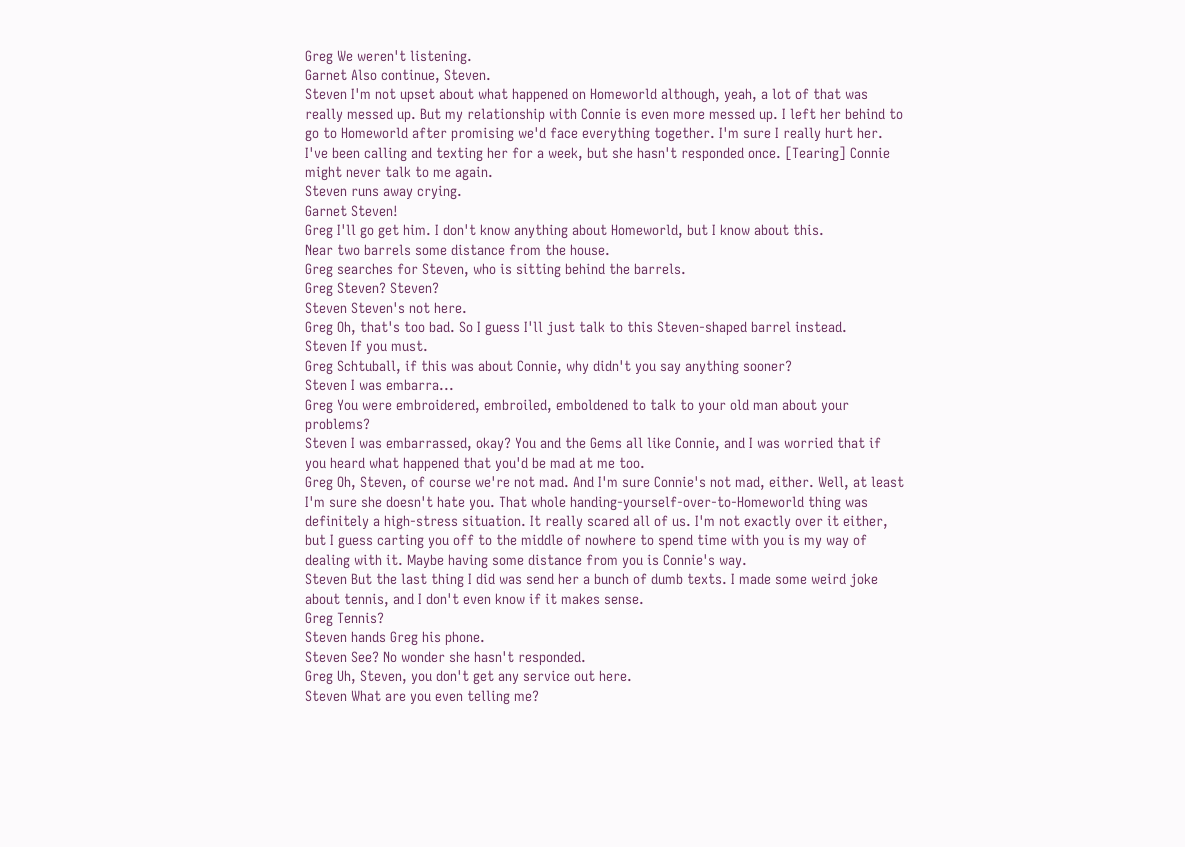Greg We weren't listening.
Garnet Also continue, Steven.
Steven I'm not upset about what happened on Homeworld although, yeah, a lot of that was really messed up. But my relationship with Connie is even more messed up. I left her behind to go to Homeworld after promising we'd face everything together. I'm sure I really hurt her. I've been calling and texting her for a week, but she hasn't responded once. [Tearing] Connie might never talk to me again.
Steven runs away crying.
Garnet Steven!
Greg I'll go get him. I don't know anything about Homeworld, but I know about this.
Near two barrels some distance from the house.
Greg searches for Steven, who is sitting behind the barrels.
Greg Steven? Steven?
Steven Steven's not here.
Greg Oh, that's too bad. So I guess I'll just talk to this Steven-shaped barrel instead.
Steven If you must.
Greg Schtuball, if this was about Connie, why didn't you say anything sooner?
Steven I was embarra...
Greg You were embroidered, embroiled, emboldened to talk to your old man about your problems?
Steven I was embarrassed, okay? You and the Gems all like Connie, and I was worried that if you heard what happened that you'd be mad at me too.
Greg Oh, Steven, of course we're not mad. And I'm sure Connie's not mad, either. Well, at least I'm sure she doesn't hate you. That whole handing-yourself-over-to-Homeworld thing was definitely a high-stress situation. It really scared all of us. I'm not exactly over it either, but I guess carting you off to the middle of nowhere to spend time with you is my way of dealing with it. Maybe having some distance from you is Connie's way.
Steven But the last thing I did was send her a bunch of dumb texts. I made some weird joke about tennis, and I don't even know if it makes sense.
Greg Tennis?
Steven hands Greg his phone.
Steven See? No wonder she hasn't responded.
Greg Uh, Steven, you don't get any service out here.
Steven What are you even telling me?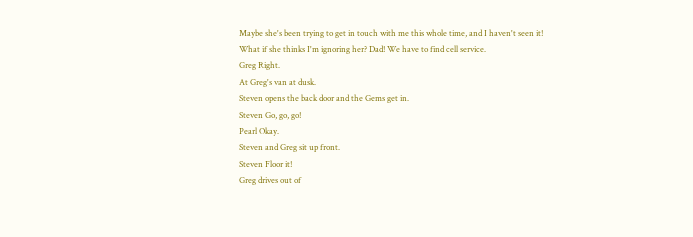Maybe she's been trying to get in touch with me this whole time, and I haven't seen it! What if she thinks I'm ignoring her? Dad! We have to find cell service.
Greg Right.
At Greg's van at dusk.
Steven opens the back door and the Gems get in.
Steven Go, go, go!
Pearl Okay.
Steven and Greg sit up front.
Steven Floor it!
Greg drives out of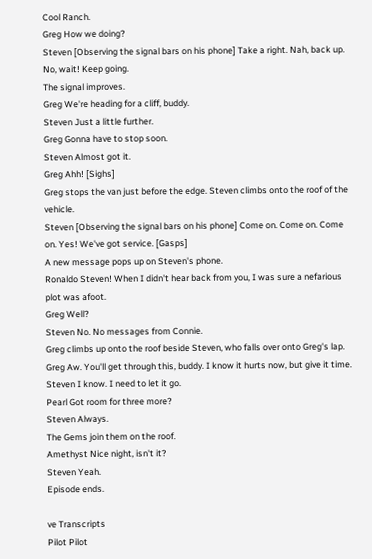Cool Ranch.
Greg How we doing?
Steven [Observing the signal bars on his phone] Take a right. Nah, back up. No, wait! Keep going.
The signal improves.
Greg We're heading for a cliff, buddy.
Steven Just a little further.
Greg Gonna have to stop soon.
Steven Almost got it.
Greg Ahh! [Sighs]
Greg stops the van just before the edge. Steven climbs onto the roof of the vehicle.
Steven [Observing the signal bars on his phone] Come on. Come on. Come on. Yes! We've got service. [Gasps]
A new message pops up on Steven's phone.
Ronaldo Steven! When I didn't hear back from you, I was sure a nefarious plot was afoot.
Greg Well?
Steven No. No messages from Connie.
Greg climbs up onto the roof beside Steven, who falls over onto Greg's lap.
Greg Aw. You'll get through this, buddy. I know it hurts now, but give it time.
Steven I know. I need to let it go.
Pearl Got room for three more?
Steven Always.
The Gems join them on the roof.
Amethyst Nice night, isn't it?
Steven Yeah.
Episode ends.

ve Transcripts
Pilot Pilot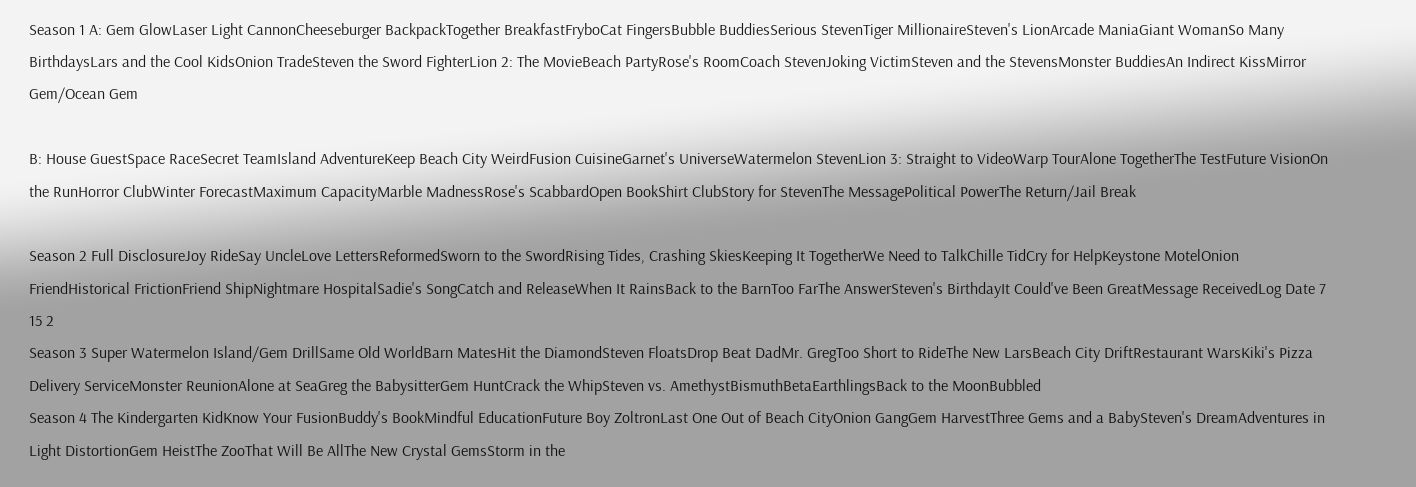Season 1 A: Gem GlowLaser Light CannonCheeseburger BackpackTogether BreakfastFryboCat FingersBubble BuddiesSerious StevenTiger MillionaireSteven's LionArcade ManiaGiant WomanSo Many BirthdaysLars and the Cool KidsOnion TradeSteven the Sword FighterLion 2: The MovieBeach PartyRose's RoomCoach StevenJoking VictimSteven and the StevensMonster BuddiesAn Indirect KissMirror Gem/Ocean Gem

B: House GuestSpace RaceSecret TeamIsland AdventureKeep Beach City WeirdFusion CuisineGarnet's UniverseWatermelon StevenLion 3: Straight to VideoWarp TourAlone TogetherThe TestFuture VisionOn the RunHorror ClubWinter ForecastMaximum CapacityMarble MadnessRose's ScabbardOpen BookShirt ClubStory for StevenThe MessagePolitical PowerThe Return/Jail Break

Season 2 Full DisclosureJoy RideSay UncleLove LettersReformedSworn to the SwordRising Tides, Crashing SkiesKeeping It TogetherWe Need to TalkChille TidCry for HelpKeystone MotelOnion FriendHistorical FrictionFriend ShipNightmare HospitalSadie's SongCatch and ReleaseWhen It RainsBack to the BarnToo FarThe AnswerSteven's BirthdayIt Could've Been GreatMessage ReceivedLog Date 7 15 2
Season 3 Super Watermelon Island/Gem DrillSame Old WorldBarn MatesHit the DiamondSteven FloatsDrop Beat DadMr. GregToo Short to RideThe New LarsBeach City DriftRestaurant WarsKiki's Pizza Delivery ServiceMonster ReunionAlone at SeaGreg the BabysitterGem HuntCrack the WhipSteven vs. AmethystBismuthBetaEarthlingsBack to the MoonBubbled
Season 4 The Kindergarten KidKnow Your FusionBuddy's BookMindful EducationFuture Boy ZoltronLast One Out of Beach CityOnion GangGem HarvestThree Gems and a BabySteven's DreamAdventures in Light DistortionGem HeistThe ZooThat Will Be AllThe New Crystal GemsStorm in the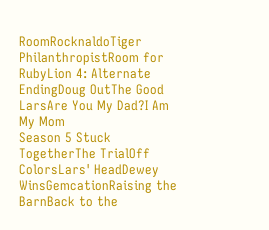RoomRocknaldoTiger PhilanthropistRoom for RubyLion 4: Alternate EndingDoug OutThe Good LarsAre You My Dad?I Am My Mom
Season 5 Stuck TogetherThe TrialOff ColorsLars' HeadDewey WinsGemcationRaising the BarnBack to the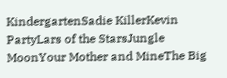KindergartenSadie KillerKevin PartyLars of the StarsJungle MoonYour Mother and MineThe Big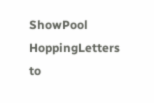ShowPool HoppingLetters to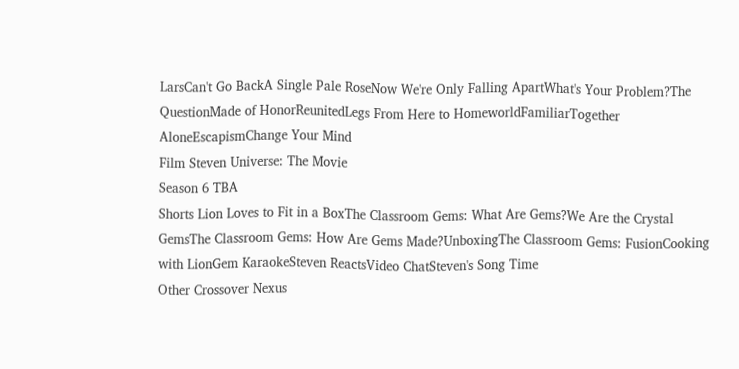LarsCan't Go BackA Single Pale RoseNow We're Only Falling ApartWhat's Your Problem?The QuestionMade of HonorReunitedLegs From Here to HomeworldFamiliarTogether AloneEscapismChange Your Mind
Film Steven Universe: The Movie
Season 6 TBA
Shorts Lion Loves to Fit in a BoxThe Classroom Gems: What Are Gems?We Are the Crystal GemsThe Classroom Gems: How Are Gems Made?UnboxingThe Classroom Gems: FusionCooking with LionGem KaraokeSteven ReactsVideo ChatSteven's Song Time
Other Crossover Nexus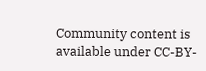Community content is available under CC-BY-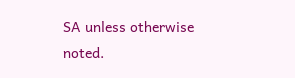SA unless otherwise noted.